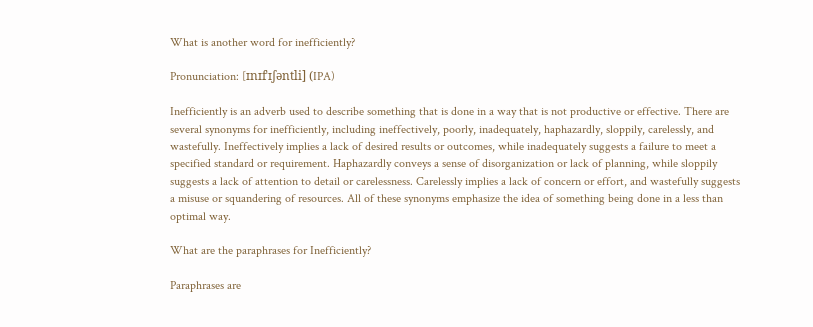What is another word for inefficiently?

Pronunciation: [ɪnɪfˈɪʃəntli] (IPA)

Inefficiently is an adverb used to describe something that is done in a way that is not productive or effective. There are several synonyms for inefficiently, including ineffectively, poorly, inadequately, haphazardly, sloppily, carelessly, and wastefully. Ineffectively implies a lack of desired results or outcomes, while inadequately suggests a failure to meet a specified standard or requirement. Haphazardly conveys a sense of disorganization or lack of planning, while sloppily suggests a lack of attention to detail or carelessness. Carelessly implies a lack of concern or effort, and wastefully suggests a misuse or squandering of resources. All of these synonyms emphasize the idea of something being done in a less than optimal way.

What are the paraphrases for Inefficiently?

Paraphrases are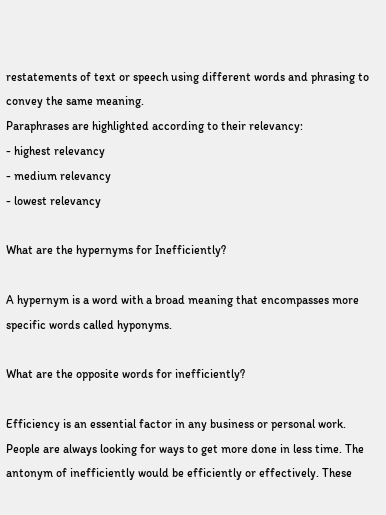restatements of text or speech using different words and phrasing to convey the same meaning.
Paraphrases are highlighted according to their relevancy:
- highest relevancy
- medium relevancy
- lowest relevancy

What are the hypernyms for Inefficiently?

A hypernym is a word with a broad meaning that encompasses more specific words called hyponyms.

What are the opposite words for inefficiently?

Efficiency is an essential factor in any business or personal work. People are always looking for ways to get more done in less time. The antonym of inefficiently would be efficiently or effectively. These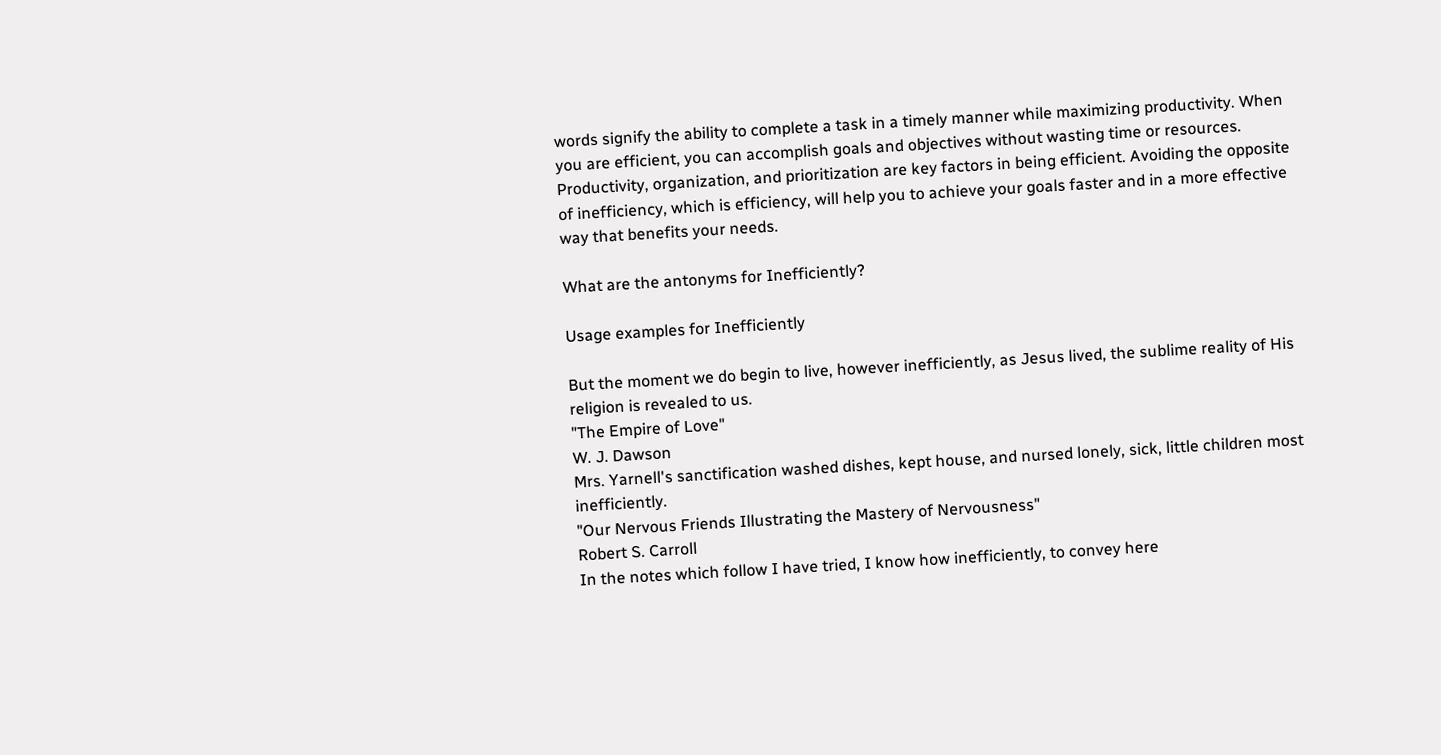words signify the ability to complete a task in a timely manner while maximizing productivity. When you are efficient, you can accomplish goals and objectives without wasting time or resources. Productivity, organization, and prioritization are key factors in being efficient. Avoiding the opposite of inefficiency, which is efficiency, will help you to achieve your goals faster and in a more effective way that benefits your needs.

What are the antonyms for Inefficiently?

Usage examples for Inefficiently

But the moment we do begin to live, however inefficiently, as Jesus lived, the sublime reality of His religion is revealed to us.
"The Empire of Love"
W. J. Dawson
Mrs. Yarnell's sanctification washed dishes, kept house, and nursed lonely, sick, little children most inefficiently.
"Our Nervous Friends Illustrating the Mastery of Nervousness"
Robert S. Carroll
In the notes which follow I have tried, I know how inefficiently, to convey here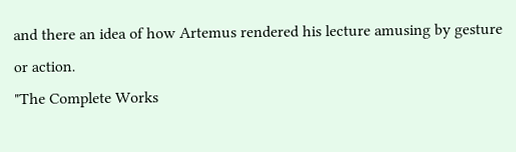and there an idea of how Artemus rendered his lecture amusing by gesture or action.
"The Complete Works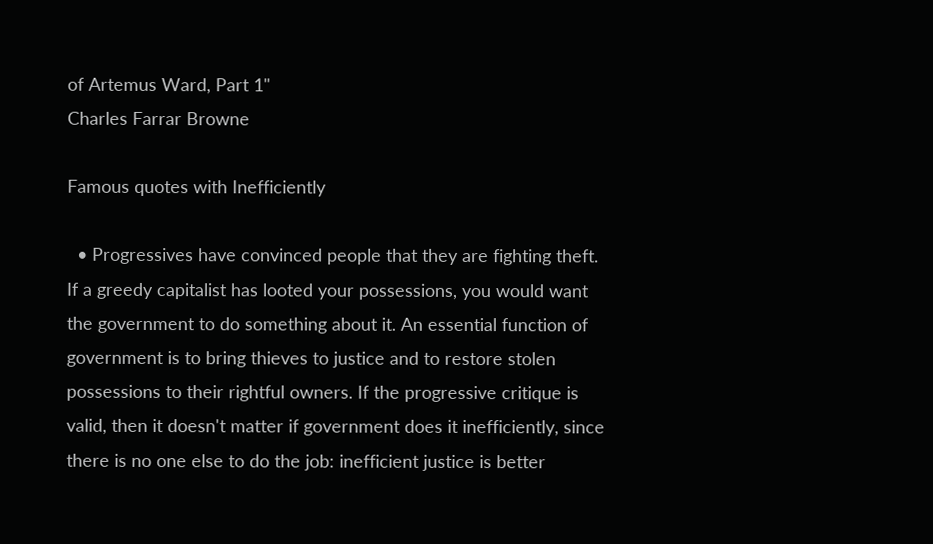of Artemus Ward, Part 1"
Charles Farrar Browne

Famous quotes with Inefficiently

  • Progressives have convinced people that they are fighting theft. If a greedy capitalist has looted your possessions, you would want the government to do something about it. An essential function of government is to bring thieves to justice and to restore stolen possessions to their rightful owners. If the progressive critique is valid, then it doesn't matter if government does it inefficiently, since there is no one else to do the job: inefficient justice is better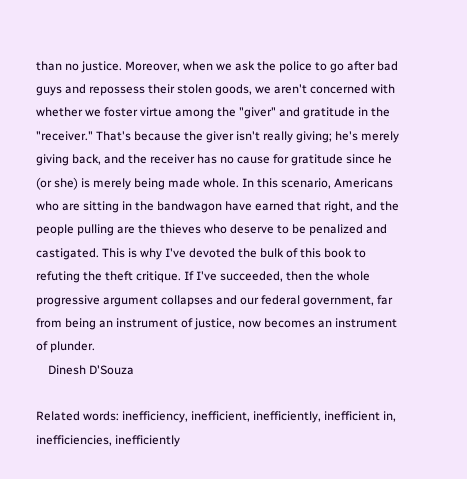than no justice. Moreover, when we ask the police to go after bad guys and repossess their stolen goods, we aren't concerned with whether we foster virtue among the "giver" and gratitude in the "receiver." That's because the giver isn't really giving; he's merely giving back, and the receiver has no cause for gratitude since he (or she) is merely being made whole. In this scenario, Americans who are sitting in the bandwagon have earned that right, and the people pulling are the thieves who deserve to be penalized and castigated. This is why I've devoted the bulk of this book to refuting the theft critique. If I've succeeded, then the whole progressive argument collapses and our federal government, far from being an instrument of justice, now becomes an instrument of plunder.
    Dinesh D'Souza

Related words: inefficiency, inefficient, inefficiently, inefficient in, inefficiencies, inefficiently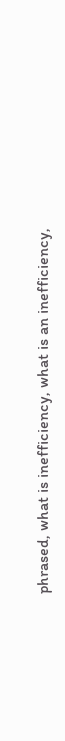phrased, what is inefficiency, what is an inefficiency,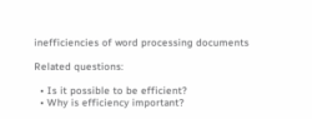inefficiencies of word processing documents

Related questions:

  • Is it possible to be efficient?
  • Why is efficiency important?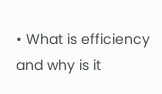• What is efficiency and why is it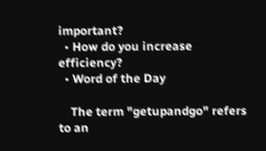important?
  • How do you increase efficiency?
  • Word of the Day

    The term "getupandgo" refers to an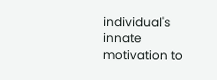individual's innate motivation to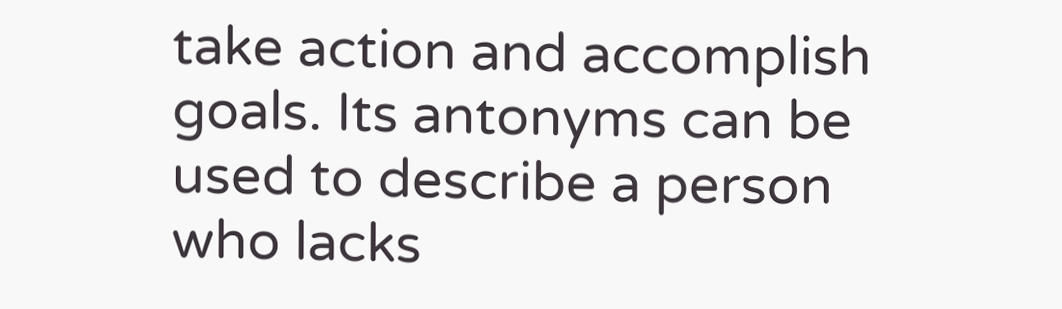take action and accomplish goals. Its antonyms can be used to describe a person who lacks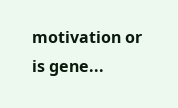motivation or is gene...